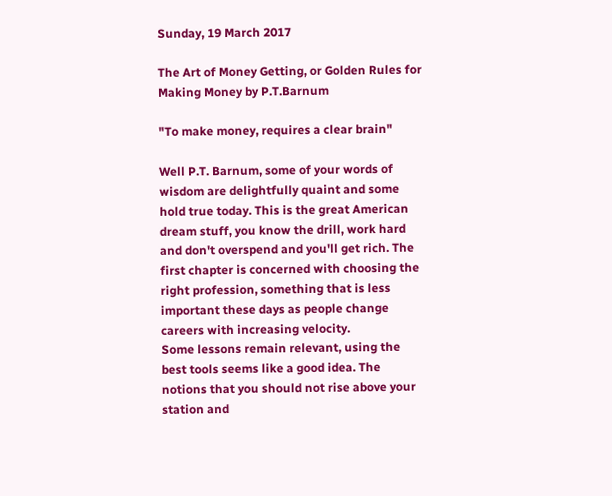Sunday, 19 March 2017

The Art of Money Getting, or Golden Rules for Making Money by P.T.Barnum

"To make money, requires a clear brain"

Well P.T. Barnum, some of your words of wisdom are delightfully quaint and some hold true today. This is the great American dream stuff, you know the drill, work hard and don't overspend and you'll get rich. The first chapter is concerned with choosing the right profession, something that is less important these days as people change careers with increasing velocity.
Some lessons remain relevant, using the best tools seems like a good idea. The notions that you should not rise above your station and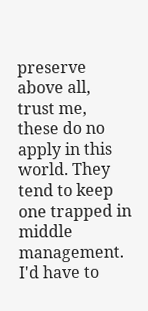preserve above all, trust me, these do no apply in this world. They tend to keep one trapped in middle management. I'd have to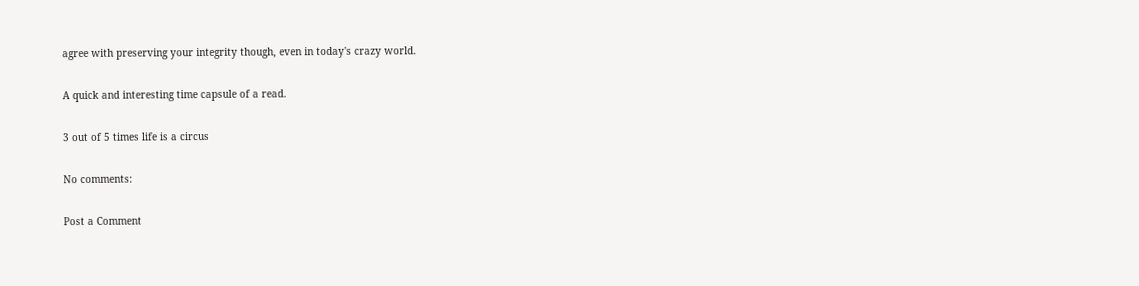agree with preserving your integrity though, even in today's crazy world.

A quick and interesting time capsule of a read.

3 out of 5 times life is a circus

No comments:

Post a Comment